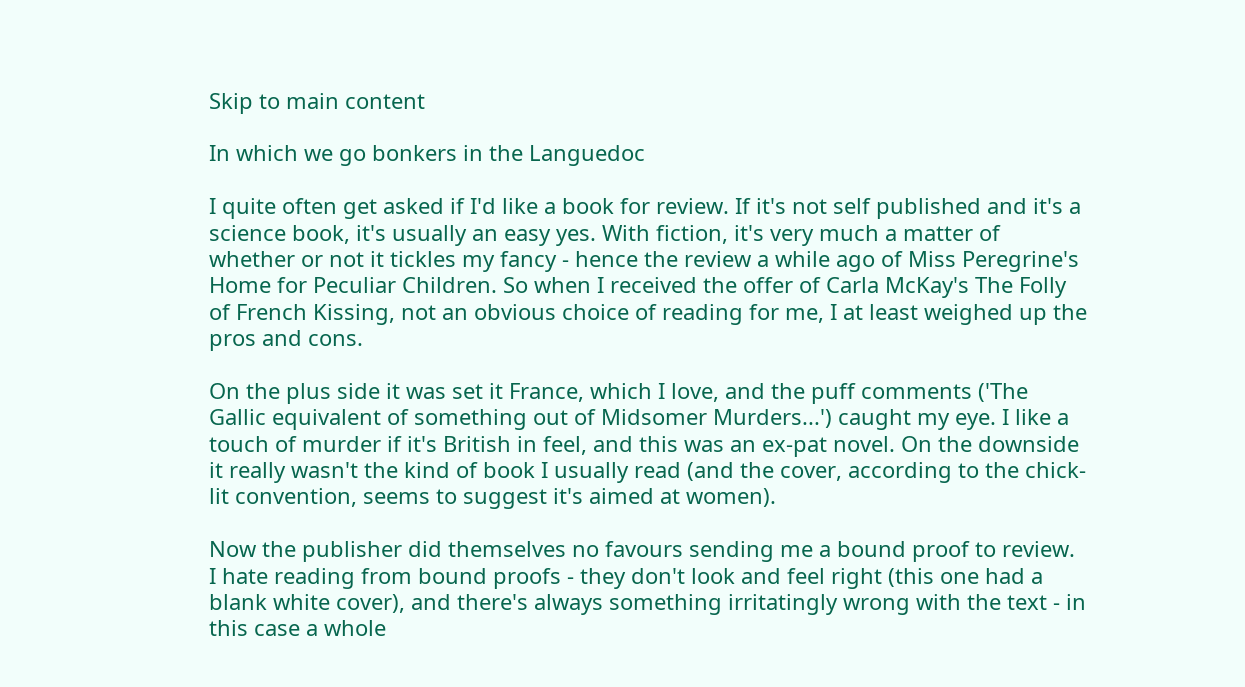Skip to main content

In which we go bonkers in the Languedoc

I quite often get asked if I'd like a book for review. If it's not self published and it's a science book, it's usually an easy yes. With fiction, it's very much a matter of whether or not it tickles my fancy - hence the review a while ago of Miss Peregrine's Home for Peculiar Children. So when I received the offer of Carla McKay's The Folly of French Kissing, not an obvious choice of reading for me, I at least weighed up the pros and cons.

On the plus side it was set it France, which I love, and the puff comments ('The Gallic equivalent of something out of Midsomer Murders...') caught my eye. I like a touch of murder if it's British in feel, and this was an ex-pat novel. On the downside it really wasn't the kind of book I usually read (and the cover, according to the chick-lit convention, seems to suggest it's aimed at women).

Now the publisher did themselves no favours sending me a bound proof to review. I hate reading from bound proofs - they don't look and feel right (this one had a blank white cover), and there's always something irritatingly wrong with the text - in this case a whole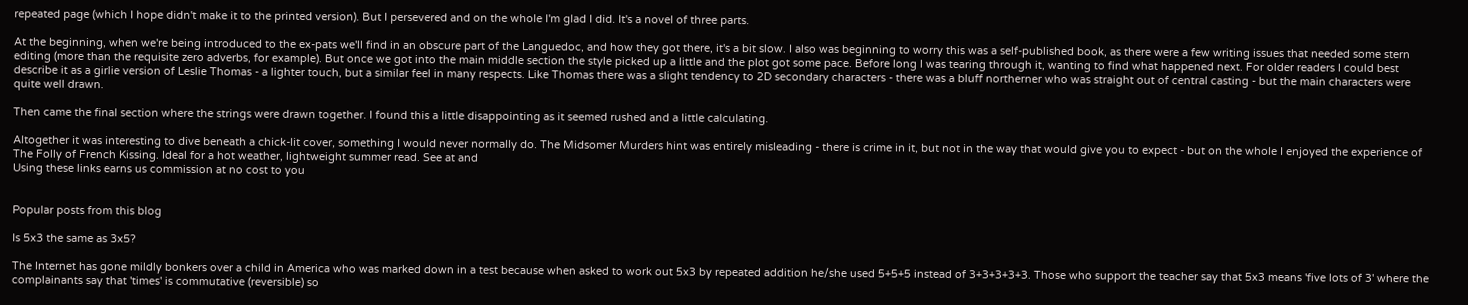repeated page (which I hope didn't make it to the printed version). But I persevered and on the whole I'm glad I did. It's a novel of three parts.

At the beginning, when we're being introduced to the ex-pats we'll find in an obscure part of the Languedoc, and how they got there, it's a bit slow. I also was beginning to worry this was a self-published book, as there were a few writing issues that needed some stern editing (more than the requisite zero adverbs, for example). But once we got into the main middle section the style picked up a little and the plot got some pace. Before long I was tearing through it, wanting to find what happened next. For older readers I could best describe it as a girlie version of Leslie Thomas - a lighter touch, but a similar feel in many respects. Like Thomas there was a slight tendency to 2D secondary characters - there was a bluff northerner who was straight out of central casting - but the main characters were quite well drawn.

Then came the final section where the strings were drawn together. I found this a little disappointing as it seemed rushed and a little calculating.

Altogether it was interesting to dive beneath a chick-lit cover, something I would never normally do. The Midsomer Murders hint was entirely misleading - there is crime in it, but not in the way that would give you to expect - but on the whole I enjoyed the experience of The Folly of French Kissing. Ideal for a hot weather, lightweight summer read. See at and
Using these links earns us commission at no cost to you


Popular posts from this blog

Is 5x3 the same as 3x5?

The Internet has gone mildly bonkers over a child in America who was marked down in a test because when asked to work out 5x3 by repeated addition he/she used 5+5+5 instead of 3+3+3+3+3. Those who support the teacher say that 5x3 means 'five lots of 3' where the complainants say that 'times' is commutative (reversible) so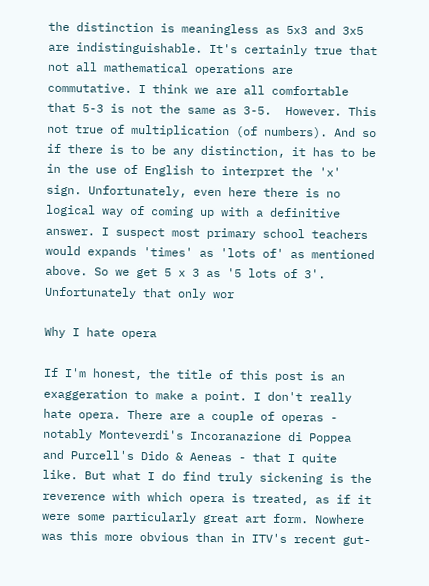the distinction is meaningless as 5x3 and 3x5 are indistinguishable. It's certainly true that not all mathematical operations are commutative. I think we are all comfortable that 5-3 is not the same as 3-5.  However. This not true of multiplication (of numbers). And so if there is to be any distinction, it has to be in the use of English to interpret the 'x' sign. Unfortunately, even here there is no logical way of coming up with a definitive answer. I suspect most primary school teachers would expands 'times' as 'lots of' as mentioned above. So we get 5 x 3 as '5 lots of 3'. Unfortunately that only wor

Why I hate opera

If I'm honest, the title of this post is an exaggeration to make a point. I don't really hate opera. There are a couple of operas - notably Monteverdi's Incoranazione di Poppea and Purcell's Dido & Aeneas - that I quite like. But what I do find truly sickening is the reverence with which opera is treated, as if it were some particularly great art form. Nowhere was this more obvious than in ITV's recent gut-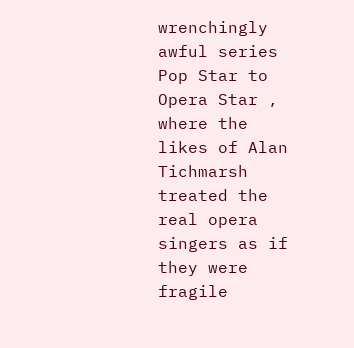wrenchingly awful series Pop Star to Opera Star , where the likes of Alan Tichmarsh treated the real opera singers as if they were fragile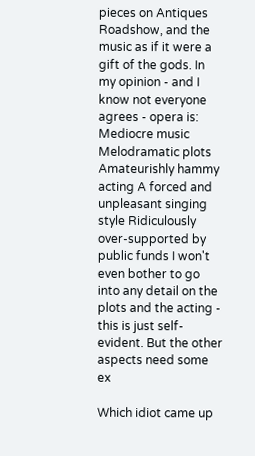pieces on Antiques Roadshow, and the music as if it were a gift of the gods. In my opinion - and I know not everyone agrees - opera is: Mediocre music Melodramatic plots Amateurishly hammy acting A forced and unpleasant singing style Ridiculously over-supported by public funds I won't even bother to go into any detail on the plots and the acting - this is just self-evident. But the other aspects need some ex

Which idiot came up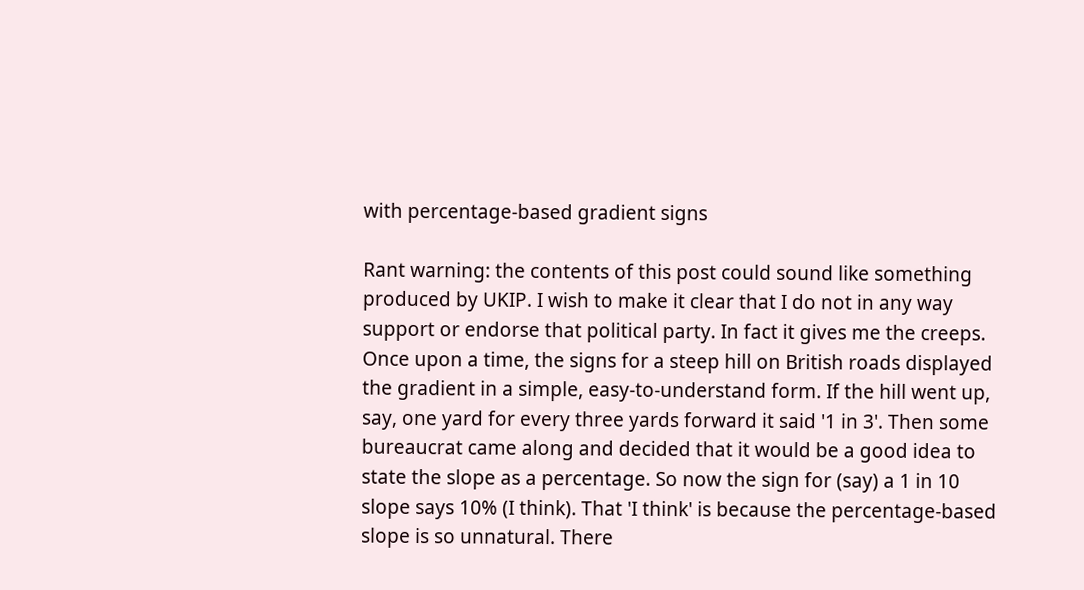with percentage-based gradient signs

Rant warning: the contents of this post could sound like something produced by UKIP. I wish to make it clear that I do not in any way support or endorse that political party. In fact it gives me the creeps. Once upon a time, the signs for a steep hill on British roads displayed the gradient in a simple, easy-to-understand form. If the hill went up, say, one yard for every three yards forward it said '1 in 3'. Then some bureaucrat came along and decided that it would be a good idea to state the slope as a percentage. So now the sign for (say) a 1 in 10 slope says 10% (I think). That 'I think' is because the percentage-based slope is so unnatural. There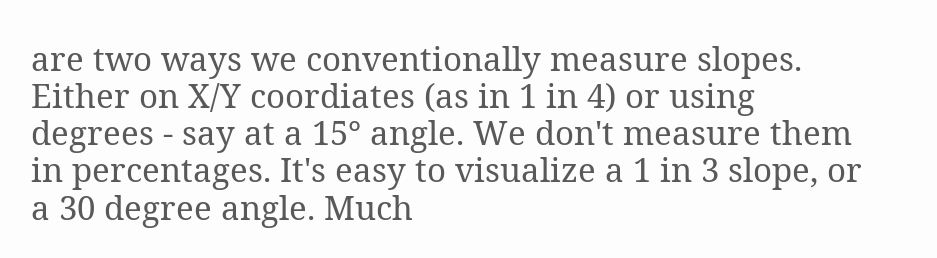are two ways we conventionally measure slopes. Either on X/Y coordiates (as in 1 in 4) or using degrees - say at a 15° angle. We don't measure them in percentages. It's easy to visualize a 1 in 3 slope, or a 30 degree angle. Much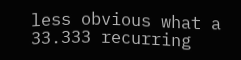less obvious what a 33.333 recurring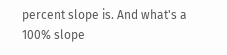percent slope is. And what's a 100% slope